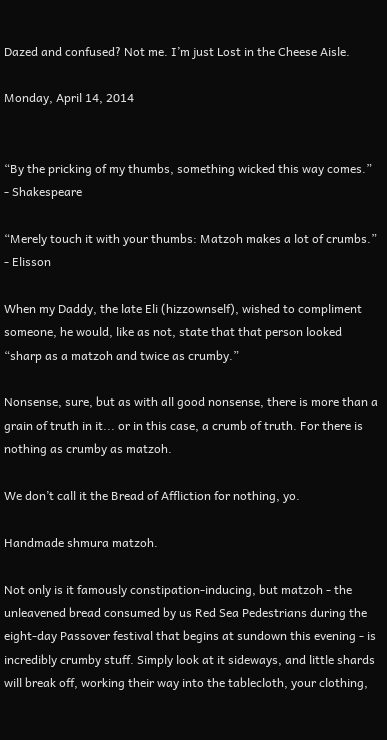Dazed and confused? Not me. I’m just Lost in the Cheese Aisle.

Monday, April 14, 2014


“By the pricking of my thumbs, something wicked this way comes.” - Shakespeare

“Merely touch it with your thumbs: Matzoh makes a lot of crumbs.” - Elisson

When my Daddy, the late Eli (hizzownself), wished to compliment someone, he would, like as not, state that that person looked “sharp as a matzoh and twice as crumby.”

Nonsense, sure, but as with all good nonsense, there is more than a grain of truth in it... or in this case, a crumb of truth. For there is nothing as crumby as matzoh.

We don’t call it the Bread of Affliction for nothing, yo.

Handmade shmura matzoh.

Not only is it famously constipation-inducing, but matzoh - the unleavened bread consumed by us Red Sea Pedestrians during the eight-day Passover festival that begins at sundown this evening - is incredibly crumby stuff. Simply look at it sideways, and little shards will break off, working their way into the tablecloth, your clothing,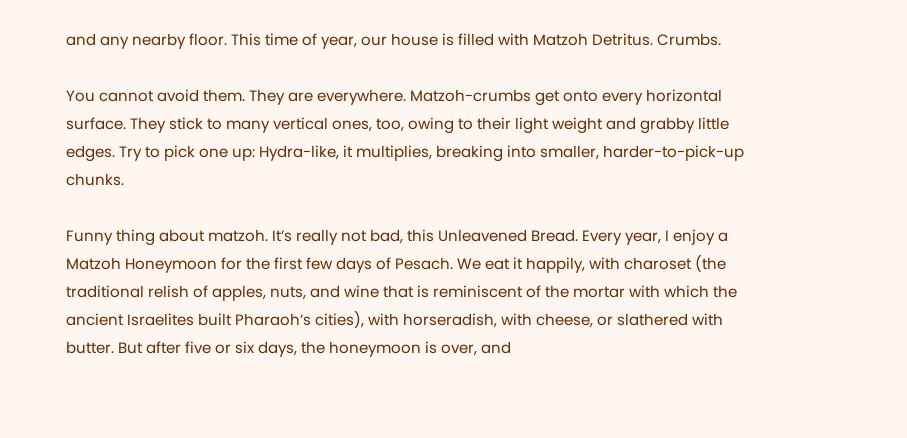and any nearby floor. This time of year, our house is filled with Matzoh Detritus. Crumbs.

You cannot avoid them. They are everywhere. Matzoh-crumbs get onto every horizontal surface. They stick to many vertical ones, too, owing to their light weight and grabby little edges. Try to pick one up: Hydra-like, it multiplies, breaking into smaller, harder-to-pick-up chunks.

Funny thing about matzoh. It’s really not bad, this Unleavened Bread. Every year, I enjoy a Matzoh Honeymoon for the first few days of Pesach. We eat it happily, with charoset (the traditional relish of apples, nuts, and wine that is reminiscent of the mortar with which the ancient Israelites built Pharaoh’s cities), with horseradish, with cheese, or slathered with butter. But after five or six days, the honeymoon is over, and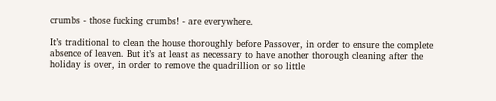crumbs - those fucking crumbs! - are everywhere.

It’s traditional to clean the house thoroughly before Passover, in order to ensure the complete absence of leaven. But it’s at least as necessary to have another thorough cleaning after the holiday is over, in order to remove the quadrillion or so little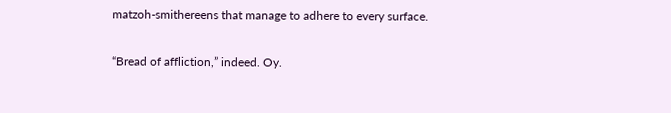matzoh-smithereens that manage to adhere to every surface.

“Bread of affliction,” indeed. Oy.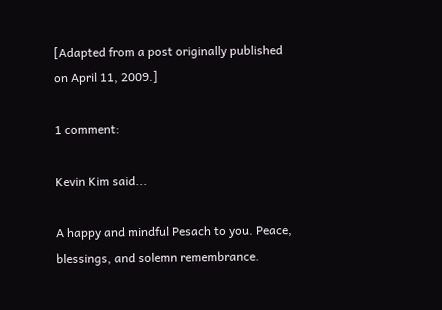[Adapted from a post originally published on April 11, 2009.]

1 comment:

Kevin Kim said...

A happy and mindful Pesach to you. Peace, blessings, and solemn remembrance.